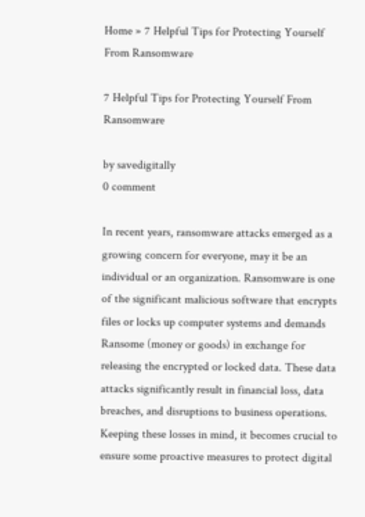Home » 7 Helpful Tips for Protecting Yourself From Ransomware

7 Helpful Tips for Protecting Yourself From Ransomware

by savedigitally
0 comment

In recent years, ransomware attacks emerged as a growing concern for everyone, may it be an individual or an organization. Ransomware is one of the significant malicious software that encrypts files or locks up computer systems and demands Ransome (money or goods) in exchange for releasing the encrypted or locked data. These data attacks significantly result in financial loss, data breaches, and disruptions to business operations. Keeping these losses in mind, it becomes crucial to ensure some proactive measures to protect digital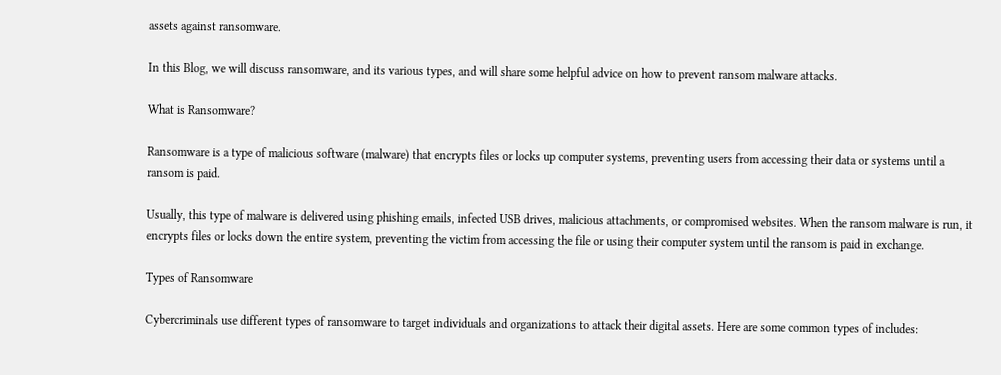assets against ransomware.

In this Blog, we will discuss ransomware, and its various types, and will share some helpful advice on how to prevent ransom malware attacks.

What is Ransomware?

Ransomware is a type of malicious software (malware) that encrypts files or locks up computer systems, preventing users from accessing their data or systems until a ransom is paid.

Usually, this type of malware is delivered using phishing emails, infected USB drives, malicious attachments, or compromised websites. When the ransom malware is run, it encrypts files or locks down the entire system, preventing the victim from accessing the file or using their computer system until the ransom is paid in exchange.

Types of Ransomware

Cybercriminals use different types of ransomware to target individuals and organizations to attack their digital assets. Here are some common types of includes: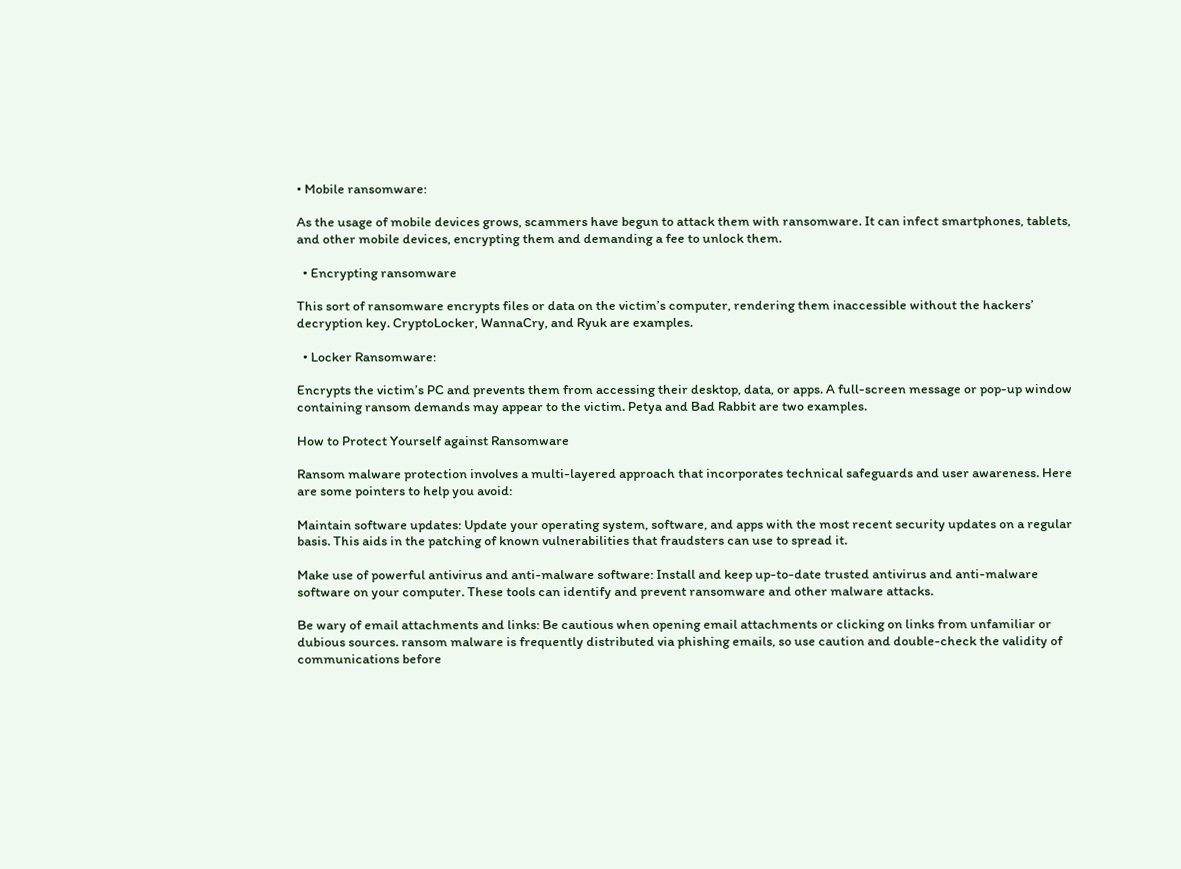• Mobile ransomware:

As the usage of mobile devices grows, scammers have begun to attack them with ransomware. It can infect smartphones, tablets, and other mobile devices, encrypting them and demanding a fee to unlock them.

  • Encrypting ransomware

This sort of ransomware encrypts files or data on the victim’s computer, rendering them inaccessible without the hackers’ decryption key. CryptoLocker, WannaCry, and Ryuk are examples.

  • Locker Ransomware:

Encrypts the victim’s PC and prevents them from accessing their desktop, data, or apps. A full-screen message or pop-up window containing ransom demands may appear to the victim. Petya and Bad Rabbit are two examples.

How to Protect Yourself against Ransomware

Ransom malware protection involves a multi-layered approach that incorporates technical safeguards and user awareness. Here are some pointers to help you avoid:

Maintain software updates: Update your operating system, software, and apps with the most recent security updates on a regular basis. This aids in the patching of known vulnerabilities that fraudsters can use to spread it.

Make use of powerful antivirus and anti-malware software: Install and keep up-to-date trusted antivirus and anti-malware software on your computer. These tools can identify and prevent ransomware and other malware attacks.

Be wary of email attachments and links: Be cautious when opening email attachments or clicking on links from unfamiliar or dubious sources. ransom malware is frequently distributed via phishing emails, so use caution and double-check the validity of communications before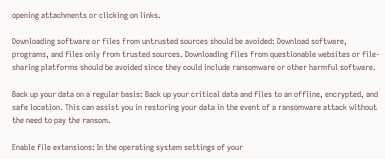opening attachments or clicking on links.

Downloading software or files from untrusted sources should be avoided: Download software, programs, and files only from trusted sources. Downloading files from questionable websites or file-sharing platforms should be avoided since they could include ransomware or other harmful software.

Back up your data on a regular basis: Back up your critical data and files to an offline, encrypted, and safe location. This can assist you in restoring your data in the event of a ransomware attack without the need to pay the ransom.

Enable file extensions: In the operating system settings of your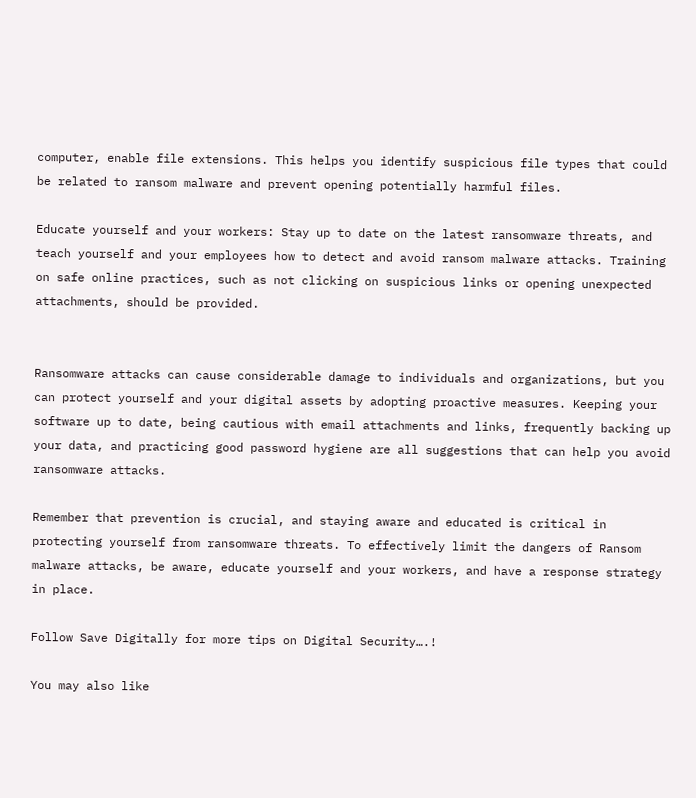computer, enable file extensions. This helps you identify suspicious file types that could be related to ransom malware and prevent opening potentially harmful files.

Educate yourself and your workers: Stay up to date on the latest ransomware threats, and teach yourself and your employees how to detect and avoid ransom malware attacks. Training on safe online practices, such as not clicking on suspicious links or opening unexpected attachments, should be provided.


Ransomware attacks can cause considerable damage to individuals and organizations, but you can protect yourself and your digital assets by adopting proactive measures. Keeping your software up to date, being cautious with email attachments and links, frequently backing up your data, and practicing good password hygiene are all suggestions that can help you avoid ransomware attacks.

Remember that prevention is crucial, and staying aware and educated is critical in protecting yourself from ransomware threats. To effectively limit the dangers of Ransom malware attacks, be aware, educate yourself and your workers, and have a response strategy in place.

Follow Save Digitally for more tips on Digital Security….!

You may also like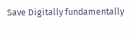Save Digitally fundamentally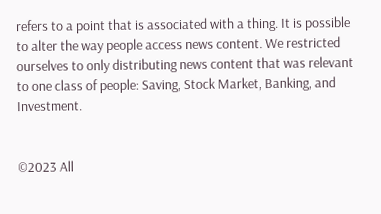refers to a point that is associated with a thing. It is possible to alter the way people access news content. We restricted ourselves to only distributing news content that was relevant to one class of people: Saving, Stock Market, Banking, and Investment.


©2023 All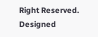Right Reserved. Designed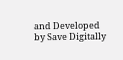and Developed by Save Digitally